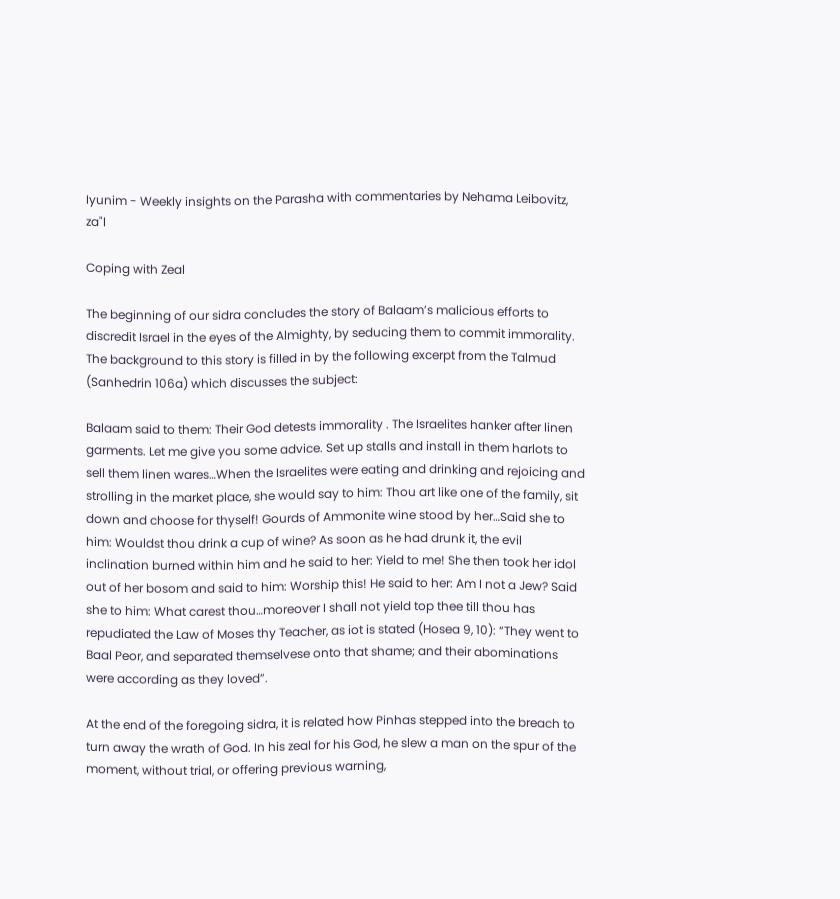Iyunim - Weekly insights on the Parasha with commentaries by Nehama Leibovitz, za"l

Coping with Zeal

The beginning of our sidra concludes the story of Balaam’s malicious efforts to discredit Israel in the eyes of the Almighty, by seducing them to commit immorality. The background to this story is filled in by the following excerpt from the Talmud (Sanhedrin 106a) which discusses the subject:

Balaam said to them: Their God detests immorality . The Israelites hanker after linen garments. Let me give you some advice. Set up stalls and install in them harlots to sell them linen wares…When the Israelites were eating and drinking and rejoicing and strolling in the market place, she would say to him: Thou art like one of the family, sit down and choose for thyself! Gourds of Ammonite wine stood by her…Said she to him: Wouldst thou drink a cup of wine? As soon as he had drunk it, the evil inclination burned within him and he said to her: Yield to me! She then took her idol out of her bosom and said to him: Worship this! He said to her: Am I not a Jew? Said she to him: What carest thou…moreover I shall not yield top thee till thou has repudiated the Law of Moses thy Teacher, as iot is stated (Hosea 9, 10): “They went to Baal Peor, and separated themselvese onto that shame; and their abominations were according as they loved”.

At the end of the foregoing sidra, it is related how Pinhas stepped into the breach to turn away the wrath of God. In his zeal for his God, he slew a man on the spur of the moment, without trial, or offering previous warning,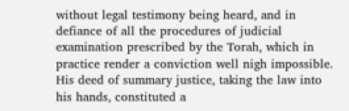without legal testimony being heard, and in defiance of all the procedures of judicial examination prescribed by the Torah, which in practice render a conviction well nigh impossible. His deed of summary justice, taking the law into his hands, constituted a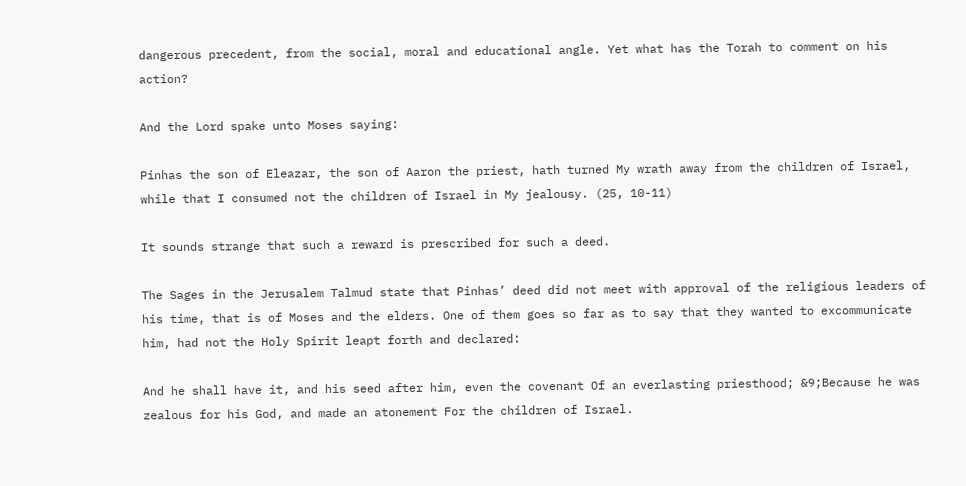dangerous precedent, from the social, moral and educational angle. Yet what has the Torah to comment on his action?

And the Lord spake unto Moses saying:

Pinhas the son of Eleazar, the son of Aaron the priest, hath turned My wrath away from the children of Israel, while that I consumed not the children of Israel in My jealousy. (25, 10-11)

It sounds strange that such a reward is prescribed for such a deed.

The Sages in the Jerusalem Talmud state that Pinhas’ deed did not meet with approval of the religious leaders of his time, that is of Moses and the elders. One of them goes so far as to say that they wanted to excommunicate him, had not the Holy Spirit leapt forth and declared:

And he shall have it, and his seed after him, even the covenant Of an everlasting priesthood; &9;Because he was zealous for his God, and made an atonement For the children of Israel.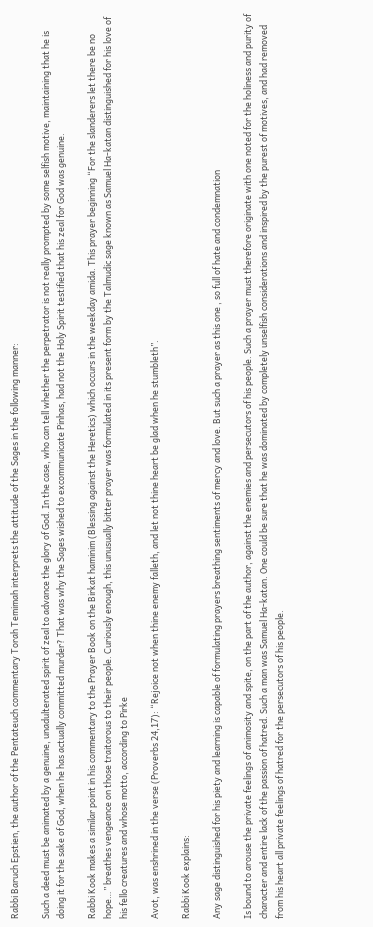Rabbi Baruch Epstien, the author of the Pentateuch commentary Torah Temimah interprets the attitude of the Sages in the following manner:

Such a deed must be animated by a genuine, unadulterated spirit of zeal to advance the glory of God. In the case, who can tell whether the perpetrator is not really prompted by some selfish motive, maintaining that he is doing it for the sake of God, when he has actually committed murder? That was why the Sages wished to excommunicate Pinhas, had not the Holy Spirit testified that his zeal for God was genuine.

Rabbi Kook makes a similar point in his commentary to the Prayer Book on the Birkat haminim (Blessing against the Heretics) which occurs in the weekday amida. This prayer beginning “For the slanderers let there be no hope…” breathes vengeance on those traitorous to their people. Curiously enough, this unusually bitter prayer was formulated in its present form by the Talmudic sage known as Samuel Ha-katan distinguished for his love of his fello creatures and whose motto, according to Pirke

Avot, was enshrined in the verse (Proverbs 24,17): “Rejoice not when thine enemy falleth, and let not thine heart be glad when he stumbleth”.

Rabbi Kook explains:

Any sage distinguished for his piety and learning is capable of formulating prayers breathing sentiments of mercy and love. But such a prayer as this one , so full of hate and condemnation

Is bound to arouse the private feelings of animosity and spite, on the part of the author, against the enemies and persecutors of his people. Such a prayer must therefore originate with one noted for the holiness and purity of character and entire lack of the passion of hatred. Such a man was Samuel Ha-katan. One could be sure that he was dominated by completely unselfish considerations and inspired by the purest of motives, and had removed from his heart all private feelings of hatred for the persecutors of his people.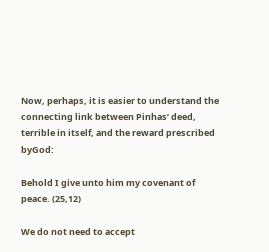Now, perhaps, it is easier to understand the connecting link between Pinhas’ deed, terrible in itself, and the reward prescribed byGod:

Behold I give unto him my covenant of peace. (25,12)

We do not need to accept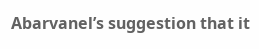Abarvanel’s suggestion that it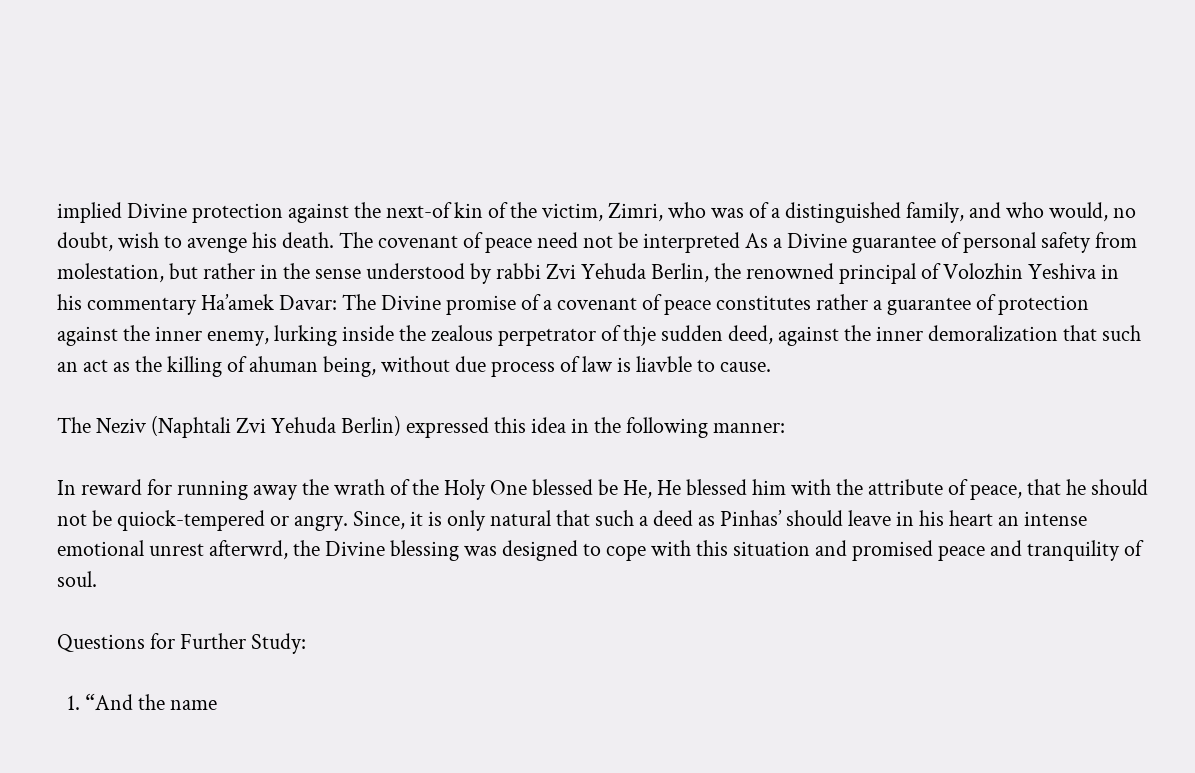implied Divine protection against the next-of kin of the victim, Zimri, who was of a distinguished family, and who would, no doubt, wish to avenge his death. The covenant of peace need not be interpreted As a Divine guarantee of personal safety from molestation, but rather in the sense understood by rabbi Zvi Yehuda Berlin, the renowned principal of Volozhin Yeshiva in his commentary Ha’amek Davar: The Divine promise of a covenant of peace constitutes rather a guarantee of protection against the inner enemy, lurking inside the zealous perpetrator of thje sudden deed, against the inner demoralization that such an act as the killing of ahuman being, without due process of law is liavble to cause.

The Neziv (Naphtali Zvi Yehuda Berlin) expressed this idea in the following manner:

In reward for running away the wrath of the Holy One blessed be He, He blessed him with the attribute of peace, that he should not be quiock-tempered or angry. Since, it is only natural that such a deed as Pinhas’ should leave in his heart an intense emotional unrest afterwrd, the Divine blessing was designed to cope with this situation and promised peace and tranquility of soul.

Questions for Further Study:

  1. “And the name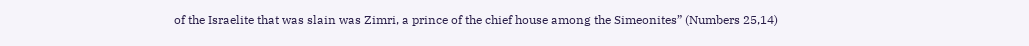of the Israelite that was slain was Zimri, a prince of the chief house among the Simeonites” (Numbers 25,14)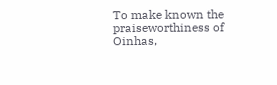To make known the praiseworthiness of Oinhas,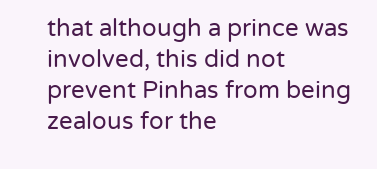that although a prince was involved, this did not prevent Pinhas from being zealous for the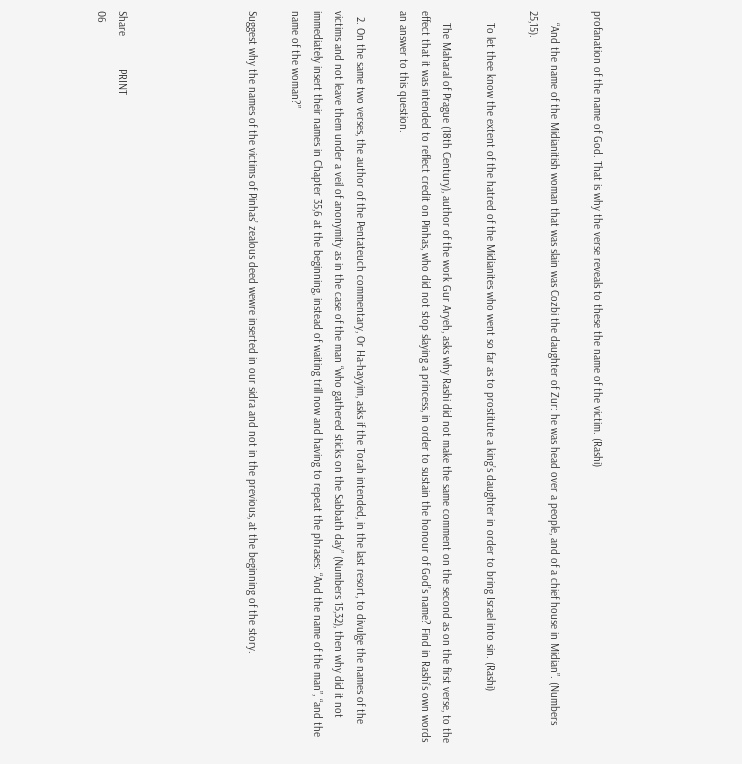profanation of the name of God. That is why the verse reveals to these the name of the victim. (Rashi)

    “And the name of the Midianitish woman that was slain was Cozbi the daughter of Zur: he was head over a people, and of a chief house in Midian”. (Numbers 25,15).

    To let thee know the extent of the hatred of the Midianites who went so far as to prostitute a king’s daughter in order to bring Israel into sin. (Rashi)

    The Maharal of Prague (18th Century), author of the work Gur Aryeh, asks why Rashi did not make the same comment on the second as on the first verse, to the effect that it was intended to reflect credit on Pinhas, who did not stop slaying a princess, in order to sustain the honour of God’s name? Find in Rashi’s own words an answer to this question.

  2. On the same two verses, the author of the Pentateuch commentary, Or Ha-hayyim, asks if the Torah intended, in the last resort, to divulge the names of the victims and not leave them under a veil of anonymity as in the case of the man “who gathered sticks on the Sabbath day” (Numbers 15,32), then why did it not immediately insert their names in Chapter 35,6 at the beginning, instead of waiting trill now and having to repeat the phrases: “And the name of the man”, “and the name of the woman?”

Suggest why the names of the victims of Pinhas’ zealous deed wewre inserted in our sidra and not in the previous, at the beginning of the story.





Share           PRINT
06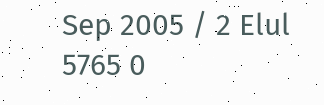Sep 2005 / 2 Elul 5765 0